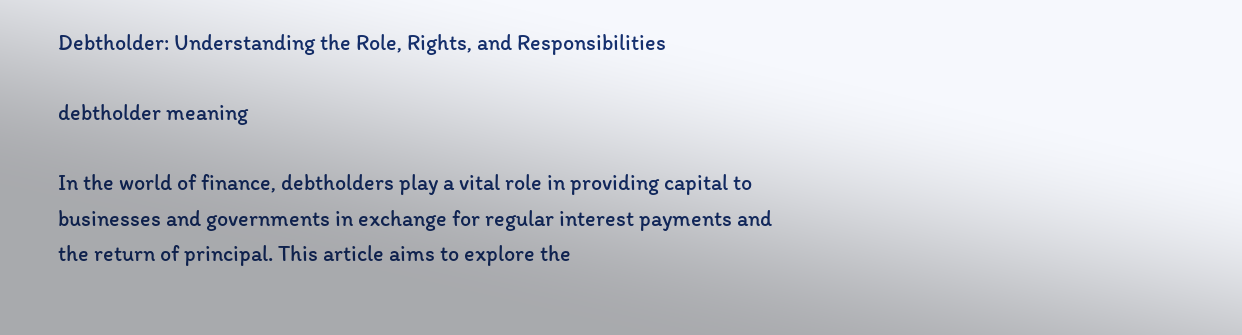Debtholder: Understanding the Role, Rights, and Responsibilities

debtholder meaning

In the world of finance, debtholders play a vital role in providing capital to businesses and governments in exchange for regular interest payments and the return of principal. This article aims to explore the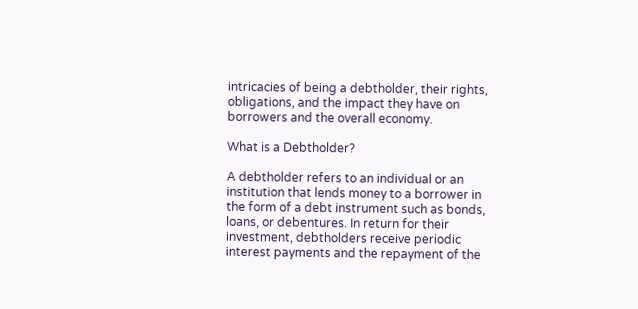intricacies of being a debtholder, their rights, obligations, and the impact they have on borrowers and the overall economy.

What is a Debtholder?

A debtholder refers to an individual or an institution that lends money to a borrower in the form of a debt instrument such as bonds, loans, or debentures. In return for their investment, debtholders receive periodic interest payments and the repayment of the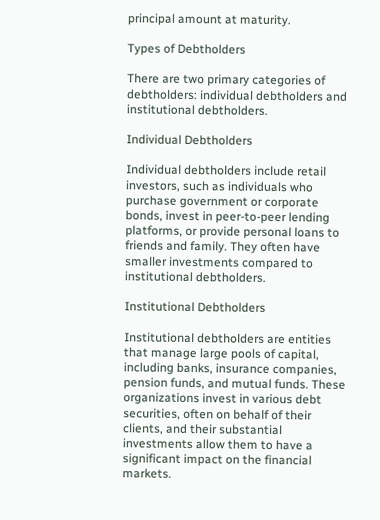principal amount at maturity.

Types of Debtholders

There are two primary categories of debtholders: individual debtholders and institutional debtholders.

Individual Debtholders

Individual debtholders include retail investors, such as individuals who purchase government or corporate bonds, invest in peer-to-peer lending platforms, or provide personal loans to friends and family. They often have smaller investments compared to institutional debtholders.

Institutional Debtholders

Institutional debtholders are entities that manage large pools of capital, including banks, insurance companies, pension funds, and mutual funds. These organizations invest in various debt securities, often on behalf of their clients, and their substantial investments allow them to have a significant impact on the financial markets.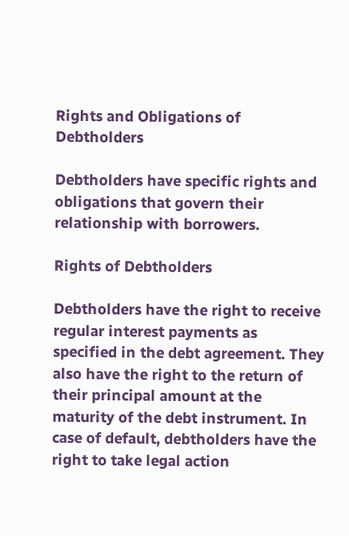Rights and Obligations of Debtholders

Debtholders have specific rights and obligations that govern their relationship with borrowers.

Rights of Debtholders

Debtholders have the right to receive regular interest payments as specified in the debt agreement. They also have the right to the return of their principal amount at the maturity of the debt instrument. In case of default, debtholders have the right to take legal action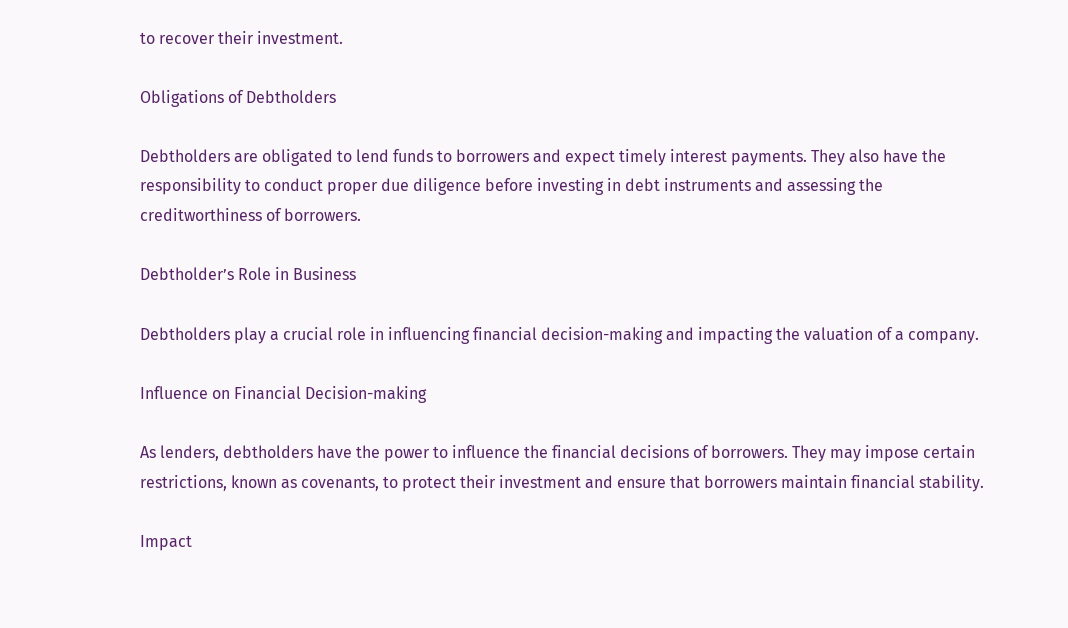to recover their investment.

Obligations of Debtholders

Debtholders are obligated to lend funds to borrowers and expect timely interest payments. They also have the responsibility to conduct proper due diligence before investing in debt instruments and assessing the creditworthiness of borrowers.

Debtholder’s Role in Business

Debtholders play a crucial role in influencing financial decision-making and impacting the valuation of a company.

Influence on Financial Decision-making

As lenders, debtholders have the power to influence the financial decisions of borrowers. They may impose certain restrictions, known as covenants, to protect their investment and ensure that borrowers maintain financial stability.

Impact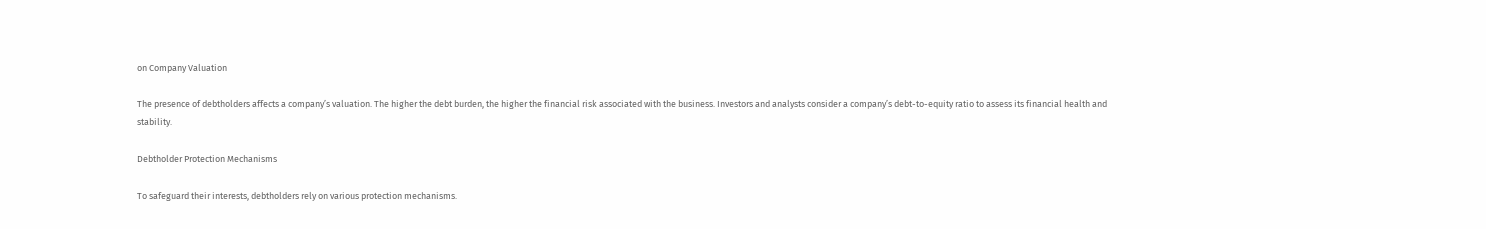on Company Valuation

The presence of debtholders affects a company’s valuation. The higher the debt burden, the higher the financial risk associated with the business. Investors and analysts consider a company’s debt-to-equity ratio to assess its financial health and stability.

Debtholder Protection Mechanisms

To safeguard their interests, debtholders rely on various protection mechanisms.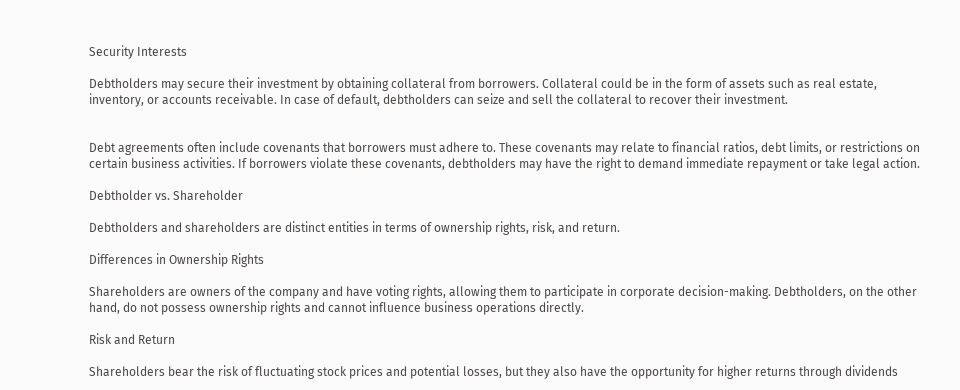Security Interests

Debtholders may secure their investment by obtaining collateral from borrowers. Collateral could be in the form of assets such as real estate, inventory, or accounts receivable. In case of default, debtholders can seize and sell the collateral to recover their investment.


Debt agreements often include covenants that borrowers must adhere to. These covenants may relate to financial ratios, debt limits, or restrictions on certain business activities. If borrowers violate these covenants, debtholders may have the right to demand immediate repayment or take legal action.

Debtholder vs. Shareholder

Debtholders and shareholders are distinct entities in terms of ownership rights, risk, and return.

Differences in Ownership Rights

Shareholders are owners of the company and have voting rights, allowing them to participate in corporate decision-making. Debtholders, on the other hand, do not possess ownership rights and cannot influence business operations directly.

Risk and Return

Shareholders bear the risk of fluctuating stock prices and potential losses, but they also have the opportunity for higher returns through dividends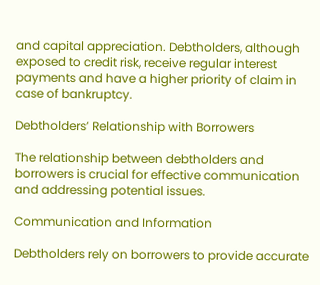and capital appreciation. Debtholders, although exposed to credit risk, receive regular interest payments and have a higher priority of claim in case of bankruptcy.

Debtholders’ Relationship with Borrowers

The relationship between debtholders and borrowers is crucial for effective communication and addressing potential issues.

Communication and Information

Debtholders rely on borrowers to provide accurate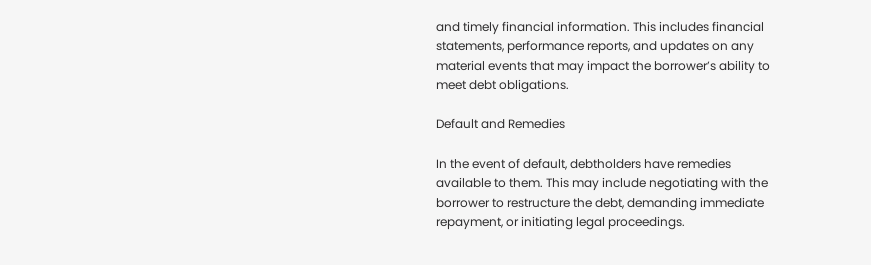and timely financial information. This includes financial statements, performance reports, and updates on any material events that may impact the borrower’s ability to meet debt obligations.

Default and Remedies

In the event of default, debtholders have remedies available to them. This may include negotiating with the borrower to restructure the debt, demanding immediate repayment, or initiating legal proceedings.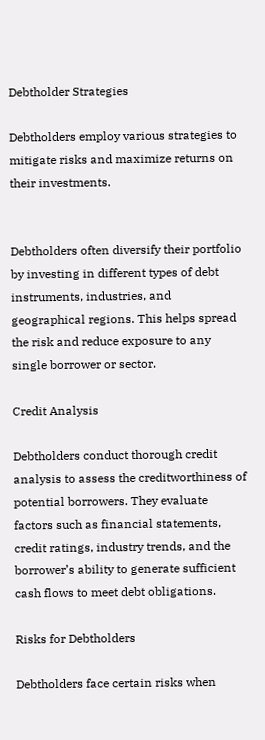Debtholder Strategies

Debtholders employ various strategies to mitigate risks and maximize returns on their investments.


Debtholders often diversify their portfolio by investing in different types of debt instruments, industries, and geographical regions. This helps spread the risk and reduce exposure to any single borrower or sector.

Credit Analysis

Debtholders conduct thorough credit analysis to assess the creditworthiness of potential borrowers. They evaluate factors such as financial statements, credit ratings, industry trends, and the borrower’s ability to generate sufficient cash flows to meet debt obligations.

Risks for Debtholders

Debtholders face certain risks when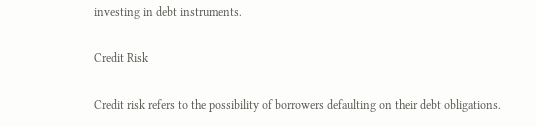investing in debt instruments.

Credit Risk

Credit risk refers to the possibility of borrowers defaulting on their debt obligations.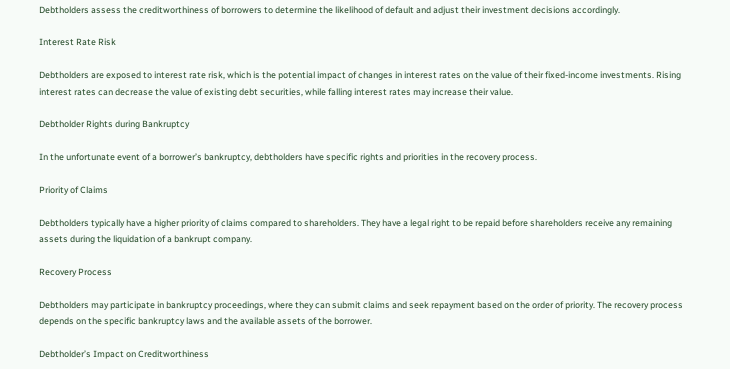Debtholders assess the creditworthiness of borrowers to determine the likelihood of default and adjust their investment decisions accordingly.

Interest Rate Risk

Debtholders are exposed to interest rate risk, which is the potential impact of changes in interest rates on the value of their fixed-income investments. Rising interest rates can decrease the value of existing debt securities, while falling interest rates may increase their value.

Debtholder Rights during Bankruptcy

In the unfortunate event of a borrower’s bankruptcy, debtholders have specific rights and priorities in the recovery process.

Priority of Claims

Debtholders typically have a higher priority of claims compared to shareholders. They have a legal right to be repaid before shareholders receive any remaining assets during the liquidation of a bankrupt company.

Recovery Process

Debtholders may participate in bankruptcy proceedings, where they can submit claims and seek repayment based on the order of priority. The recovery process depends on the specific bankruptcy laws and the available assets of the borrower.

Debtholder’s Impact on Creditworthiness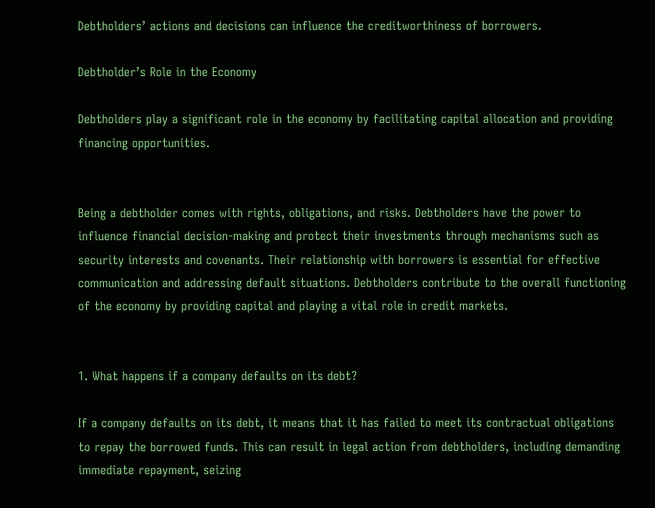Debtholders’ actions and decisions can influence the creditworthiness of borrowers.

Debtholder’s Role in the Economy

Debtholders play a significant role in the economy by facilitating capital allocation and providing financing opportunities.


Being a debtholder comes with rights, obligations, and risks. Debtholders have the power to influence financial decision-making and protect their investments through mechanisms such as security interests and covenants. Their relationship with borrowers is essential for effective communication and addressing default situations. Debtholders contribute to the overall functioning of the economy by providing capital and playing a vital role in credit markets.


1. What happens if a company defaults on its debt?

If a company defaults on its debt, it means that it has failed to meet its contractual obligations to repay the borrowed funds. This can result in legal action from debtholders, including demanding immediate repayment, seizing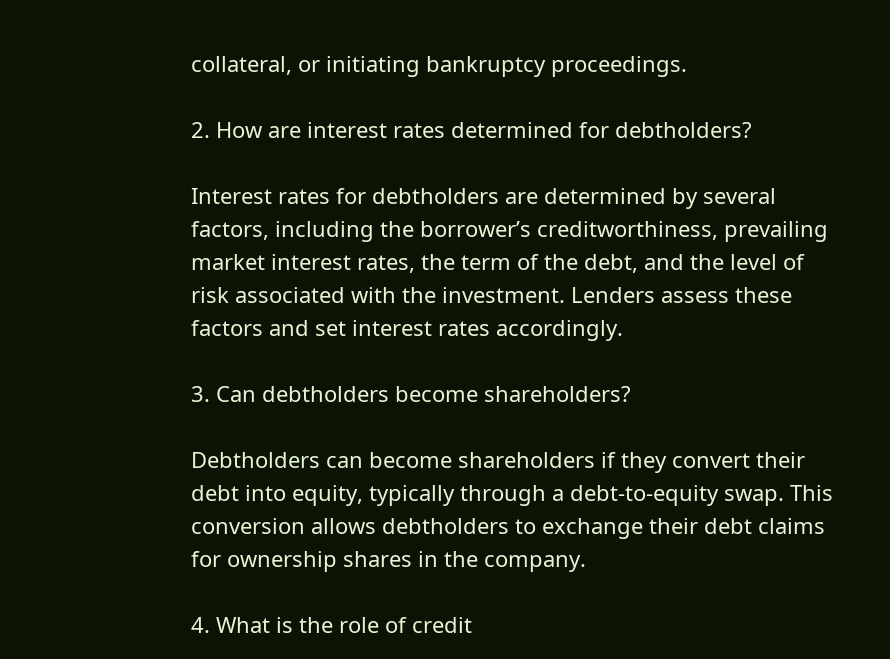collateral, or initiating bankruptcy proceedings.

2. How are interest rates determined for debtholders?

Interest rates for debtholders are determined by several factors, including the borrower’s creditworthiness, prevailing market interest rates, the term of the debt, and the level of risk associated with the investment. Lenders assess these factors and set interest rates accordingly.

3. Can debtholders become shareholders?

Debtholders can become shareholders if they convert their debt into equity, typically through a debt-to-equity swap. This conversion allows debtholders to exchange their debt claims for ownership shares in the company.

4. What is the role of credit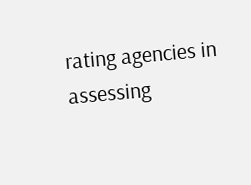rating agencies in assessing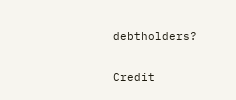debtholders?

Credit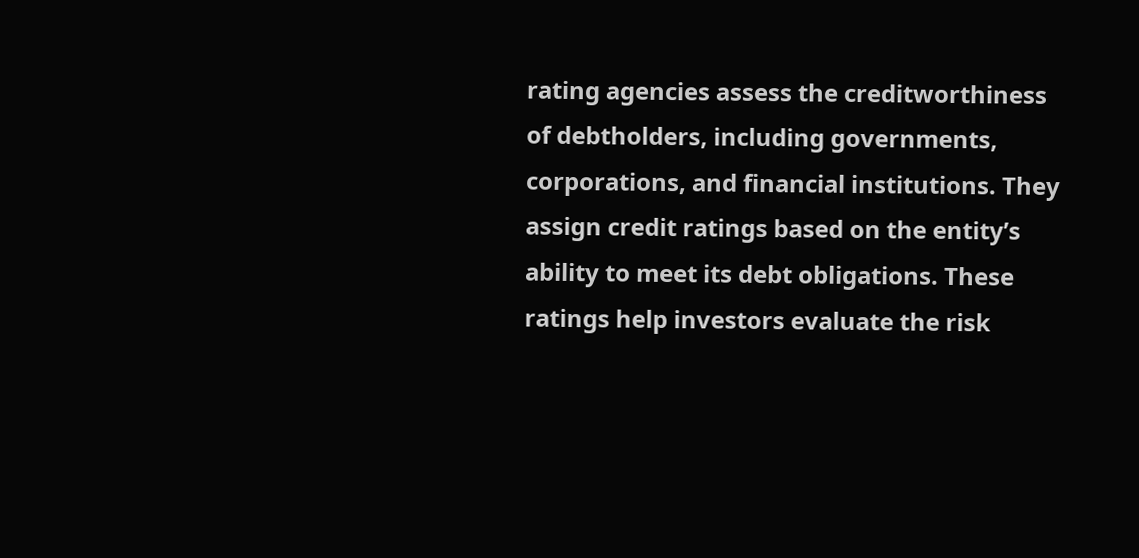rating agencies assess the creditworthiness of debtholders, including governments, corporations, and financial institutions. They assign credit ratings based on the entity’s ability to meet its debt obligations. These ratings help investors evaluate the risk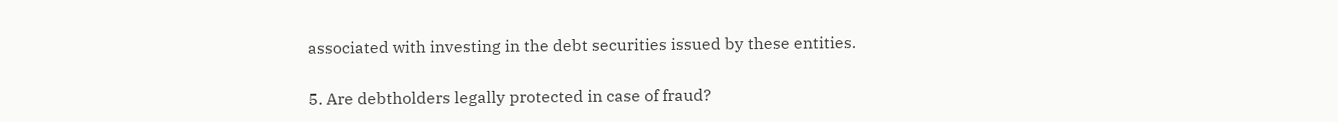associated with investing in the debt securities issued by these entities.

5. Are debtholders legally protected in case of fraud?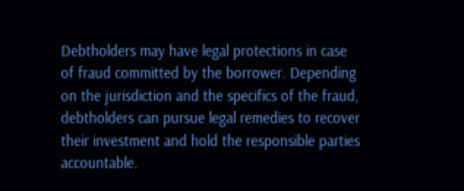Debtholders may have legal protections in case of fraud committed by the borrower. Depending on the jurisdiction and the specifics of the fraud, debtholders can pursue legal remedies to recover their investment and hold the responsible parties accountable.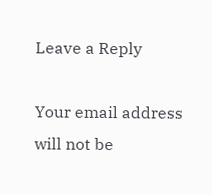Leave a Reply

Your email address will not be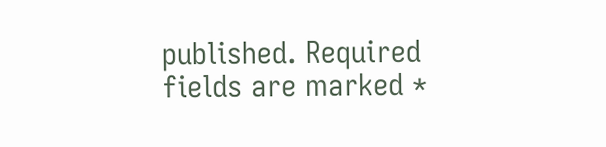published. Required fields are marked *